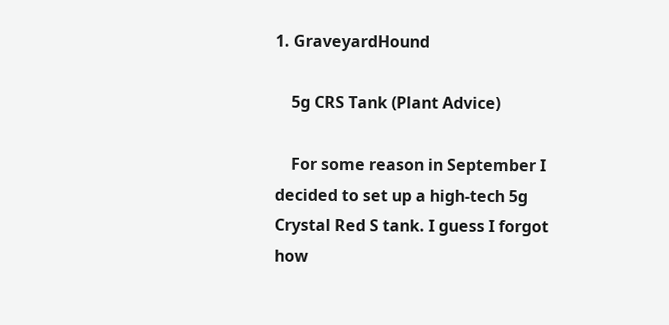1. GraveyardHound

    5g CRS Tank (Plant Advice)

    For some reason in September I decided to set up a high-tech 5g Crystal Red S tank. I guess I forgot how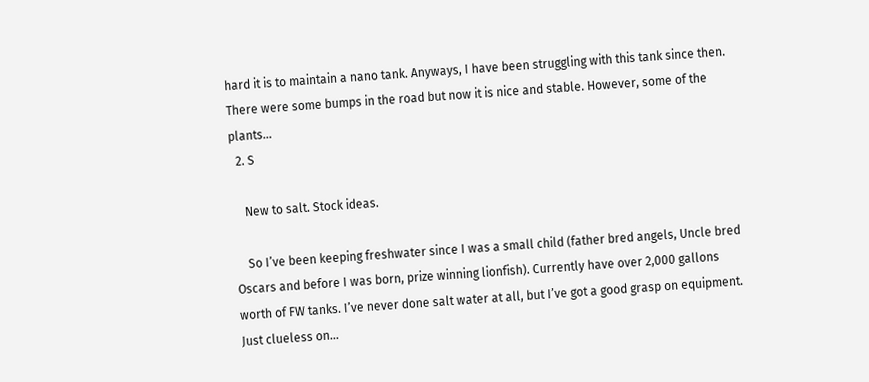hard it is to maintain a nano tank. Anyways, I have been struggling with this tank since then. There were some bumps in the road but now it is nice and stable. However, some of the plants...
  2. S

    New to salt. Stock ideas.

    So I’ve been keeping freshwater since I was a small child (father bred angels, Uncle bred Oscars and before I was born, prize winning lionfish). Currently have over 2,000 gallons worth of FW tanks. I’ve never done salt water at all, but I’ve got a good grasp on equipment. Just clueless on...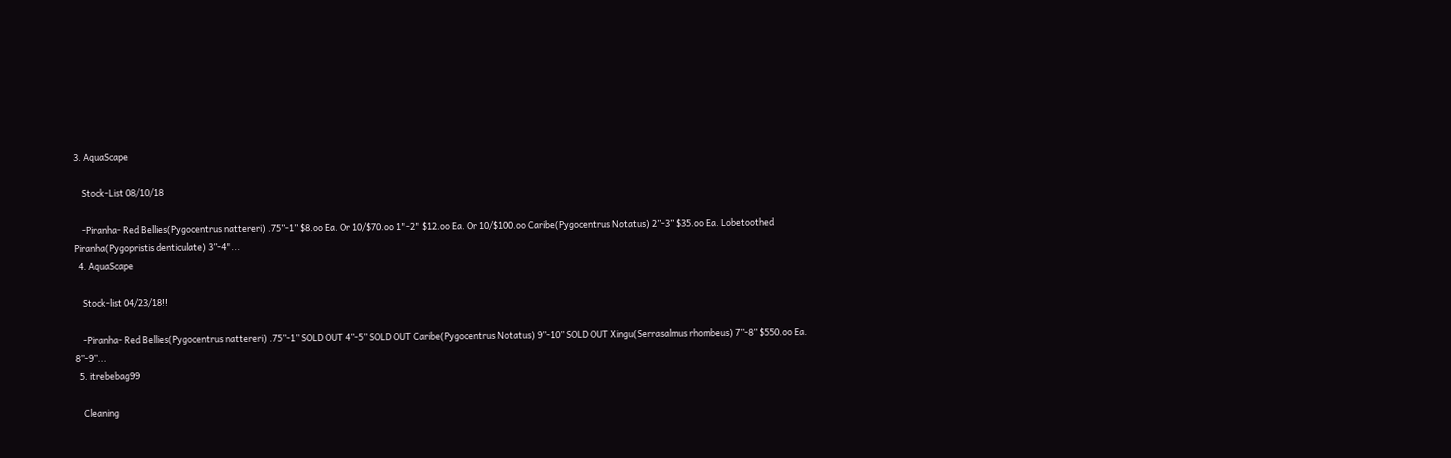3. AquaScape

    Stock-List 08/10/18

    -Piranha- Red Bellies(Pygocentrus nattereri) .75”-1” $8.oo Ea. Or 10/$70.oo 1"-2" $12.oo Ea. Or 10/$100.oo Caribe(Pygocentrus Notatus) 2”-3” $35.oo Ea. Lobetoothed Piranha(Pygopristis denticulate) 3”-4"...
  4. AquaScape

    Stock-list 04/23/18!!

    -Piranha- Red Bellies(Pygocentrus nattereri) .75”-1” SOLD OUT 4”-5” SOLD OUT Caribe(Pygocentrus Notatus) 9”-10” SOLD OUT Xingu(Serrasalmus rhombeus) 7”-8” $550.oo Ea. 8”-9”...
  5. itrebebag99

    Cleaning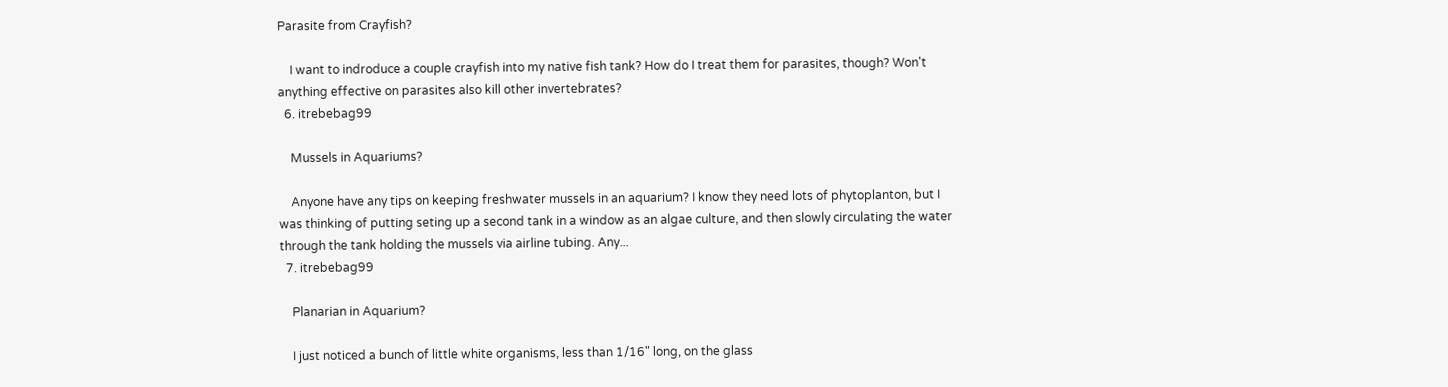Parasite from Crayfish?

    I want to indroduce a couple crayfish into my native fish tank? How do I treat them for parasites, though? Won't anything effective on parasites also kill other invertebrates?
  6. itrebebag99

    Mussels in Aquariums?

    Anyone have any tips on keeping freshwater mussels in an aquarium? I know they need lots of phytoplanton, but I was thinking of putting seting up a second tank in a window as an algae culture, and then slowly circulating the water through the tank holding the mussels via airline tubing. Any...
  7. itrebebag99

    Planarian in Aquarium?

    I just noticed a bunch of little white organisms, less than 1/16" long, on the glass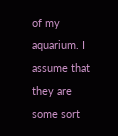of my aquarium. I assume that they are some sort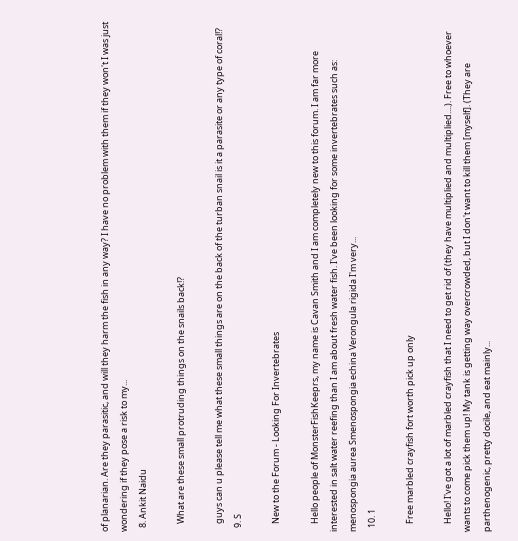of planarian. Are they parasitic, and will they harm the fish in any way? I have no problem with them if they won't I was just wondering if they pose a risk to my...
  8. Ankit Naidu

    What are these small protruding things on the snails back!?

    guys can u please tell me what these small things are on the back of the turban snail is it a parasite or any type of coral!?
  9. S

    New to the Forum - Looking For Invertebrates

    Hello people of MonsterFishKeeprs, my name is Cavan Smith and I am completely new to this forum. I am far more interested in salt water reefing than I am about fresh water fish. I've been looking for some invertebrates such as: menospongia aurea Smenospongia echina Verongula rigida I'm very...
  10. 1

    Free marbled crayfish fort worth pick up only

    Hello! I've got a lot of marbled crayfish that I need to get rid of (they have multiplied and multiplied....). Free to whoever wants to come pick them up! My tank is getting way overcrowded, but I don't want to kill them [myself]. (They are parthenogenic, pretty docile, and eat mainly...